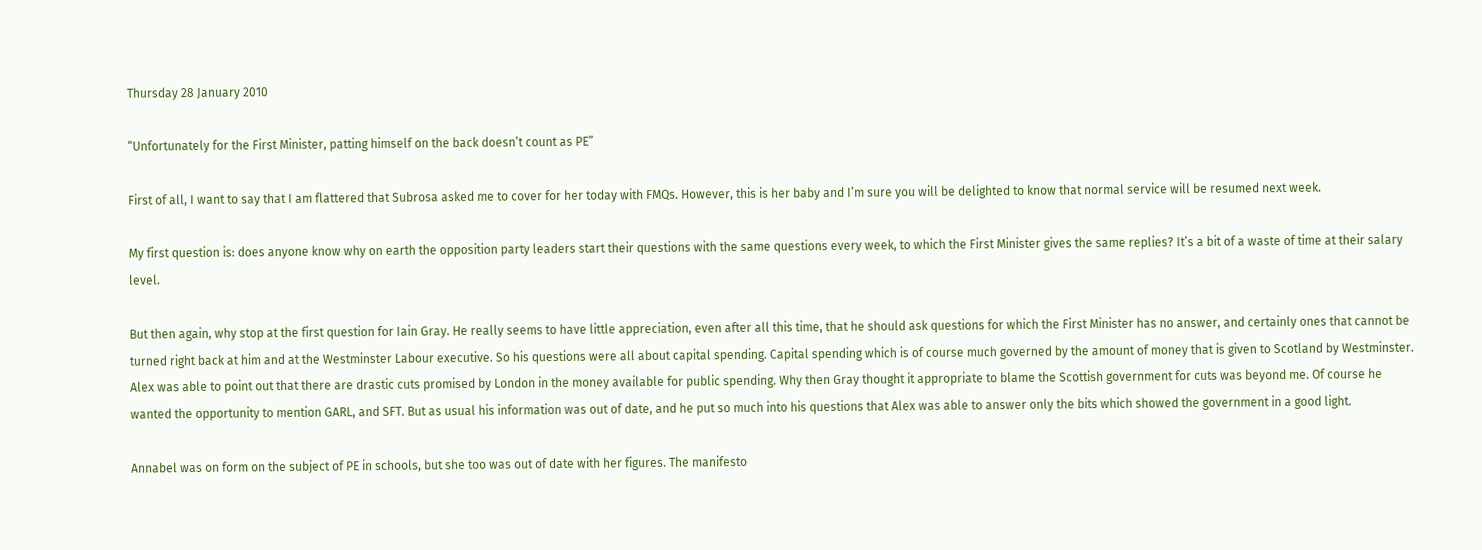Thursday 28 January 2010

“Unfortunately for the First Minister, patting himself on the back doesn’t count as PE”

First of all, I want to say that I am flattered that Subrosa asked me to cover for her today with FMQs. However, this is her baby and I’m sure you will be delighted to know that normal service will be resumed next week.

My first question is: does anyone know why on earth the opposition party leaders start their questions with the same questions every week, to which the First Minister gives the same replies? It’s a bit of a waste of time at their salary level.

But then again, why stop at the first question for Iain Gray. He really seems to have little appreciation, even after all this time, that he should ask questions for which the First Minister has no answer, and certainly ones that cannot be turned right back at him and at the Westminster Labour executive. So his questions were all about capital spending. Capital spending which is of course much governed by the amount of money that is given to Scotland by Westminster. Alex was able to point out that there are drastic cuts promised by London in the money available for public spending. Why then Gray thought it appropriate to blame the Scottish government for cuts was beyond me. Of course he wanted the opportunity to mention GARL, and SFT. But as usual his information was out of date, and he put so much into his questions that Alex was able to answer only the bits which showed the government in a good light.

Annabel was on form on the subject of PE in schools, but she too was out of date with her figures. The manifesto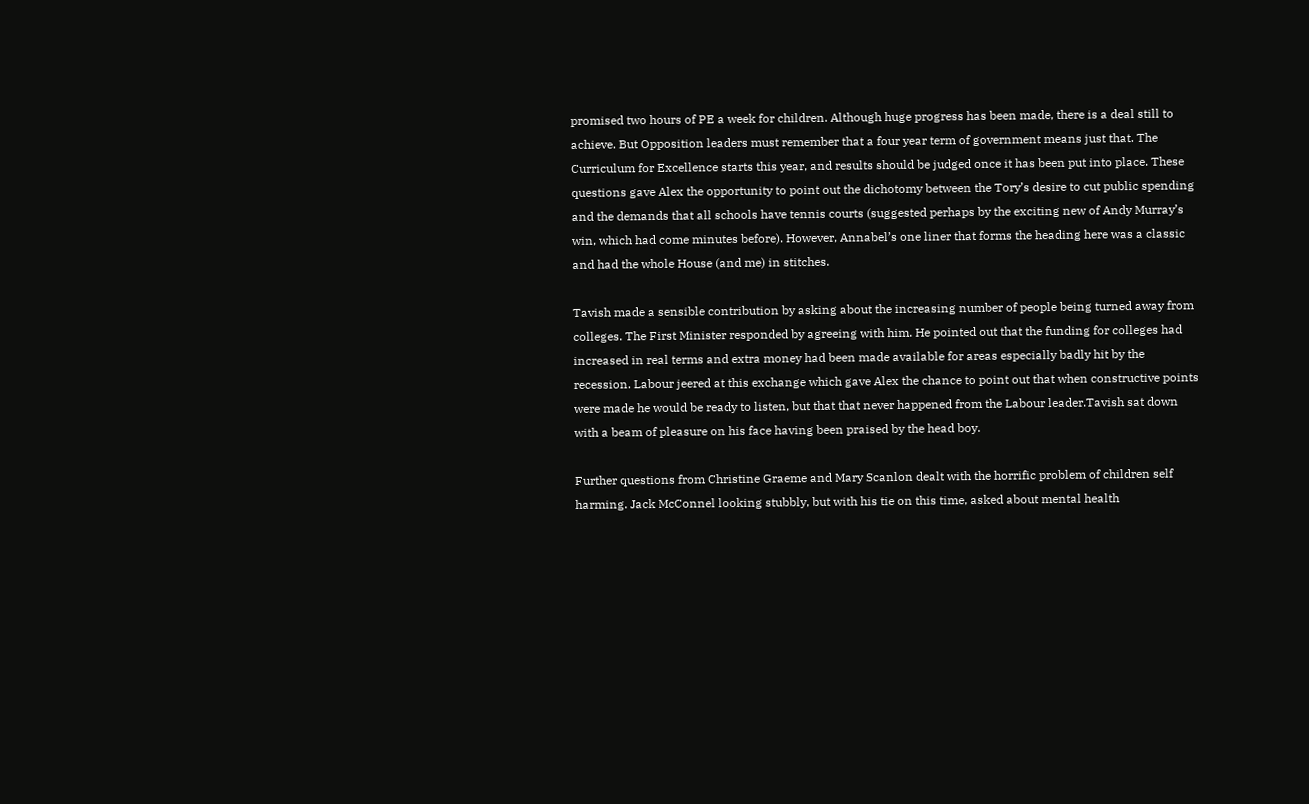promised two hours of PE a week for children. Although huge progress has been made, there is a deal still to achieve. But Opposition leaders must remember that a four year term of government means just that. The Curriculum for Excellence starts this year, and results should be judged once it has been put into place. These questions gave Alex the opportunity to point out the dichotomy between the Tory’s desire to cut public spending and the demands that all schools have tennis courts (suggested perhaps by the exciting new of Andy Murray’s win, which had come minutes before). However, Annabel’s one liner that forms the heading here was a classic and had the whole House (and me) in stitches.

Tavish made a sensible contribution by asking about the increasing number of people being turned away from colleges. The First Minister responded by agreeing with him. He pointed out that the funding for colleges had increased in real terms and extra money had been made available for areas especially badly hit by the recession. Labour jeered at this exchange which gave Alex the chance to point out that when constructive points were made he would be ready to listen, but that that never happened from the Labour leader.Tavish sat down with a beam of pleasure on his face having been praised by the head boy.

Further questions from Christine Graeme and Mary Scanlon dealt with the horrific problem of children self harming. Jack McConnel looking stubbly, but with his tie on this time, asked about mental health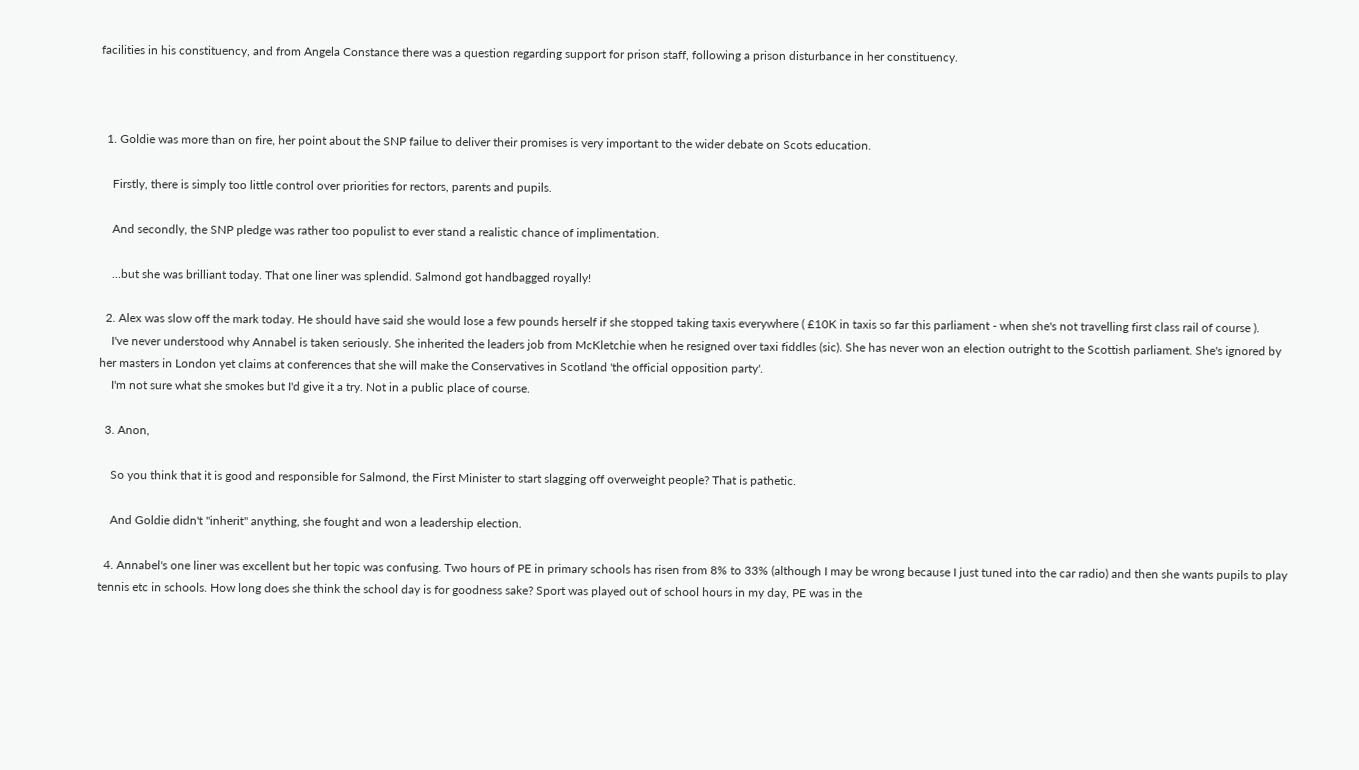facilities in his constituency, and from Angela Constance there was a question regarding support for prison staff, following a prison disturbance in her constituency.



  1. Goldie was more than on fire, her point about the SNP failue to deliver their promises is very important to the wider debate on Scots education.

    Firstly, there is simply too little control over priorities for rectors, parents and pupils.

    And secondly, the SNP pledge was rather too populist to ever stand a realistic chance of implimentation.

    ...but she was brilliant today. That one liner was splendid. Salmond got handbagged royally!

  2. Alex was slow off the mark today. He should have said she would lose a few pounds herself if she stopped taking taxis everywhere ( £10K in taxis so far this parliament - when she's not travelling first class rail of course ).
    I've never understood why Annabel is taken seriously. She inherited the leaders job from McKletchie when he resigned over taxi fiddles (sic). She has never won an election outright to the Scottish parliament. She's ignored by her masters in London yet claims at conferences that she will make the Conservatives in Scotland 'the official opposition party'.
    I'm not sure what she smokes but I'd give it a try. Not in a public place of course.

  3. Anon,

    So you think that it is good and responsible for Salmond, the First Minister to start slagging off overweight people? That is pathetic.

    And Goldie didn't "inherit" anything, she fought and won a leadership election.

  4. Annabel's one liner was excellent but her topic was confusing. Two hours of PE in primary schools has risen from 8% to 33% (although I may be wrong because I just tuned into the car radio) and then she wants pupils to play tennis etc in schools. How long does she think the school day is for goodness sake? Sport was played out of school hours in my day, PE was in the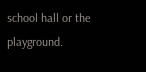school hall or the playground.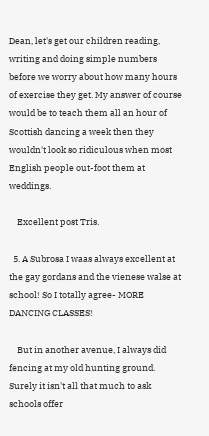Dean, let's get our children reading, writing and doing simple numbers before we worry about how many hours of exercise they get. My answer of course would be to teach them all an hour of Scottish dancing a week then they wouldn't look so ridiculous when most English people out-foot them at weddings.

    Excellent post Tris.

  5. A Subrosa I waas always excellent at the gay gordans and the vienese walse at school! So I totally agree- MORE DANCING CLASSES!

    But in another avenue, I always did fencing at my old hunting ground. Surely it isn't all that much to ask schools offer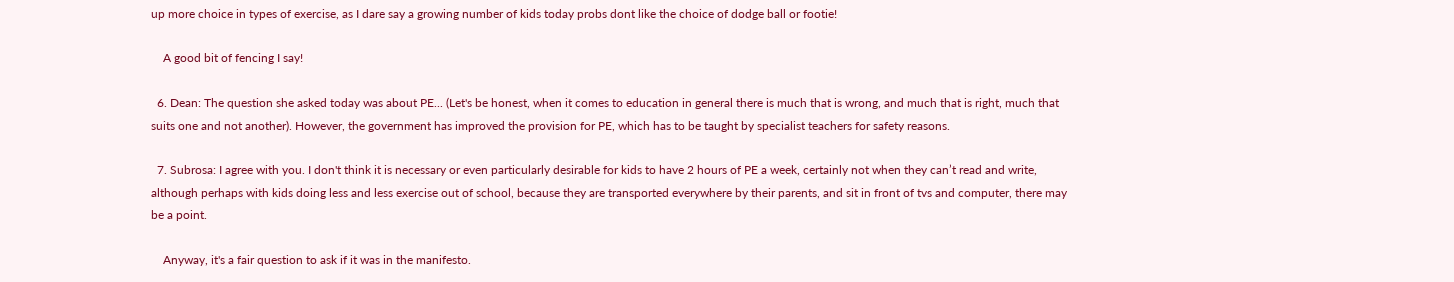up more choice in types of exercise, as I dare say a growing number of kids today probs dont like the choice of dodge ball or footie!

    A good bit of fencing I say!

  6. Dean: The question she asked today was about PE... (Let's be honest, when it comes to education in general there is much that is wrong, and much that is right, much that suits one and not another). However, the government has improved the provision for PE, which has to be taught by specialist teachers for safety reasons.

  7. Subrosa: I agree with you. I don't think it is necessary or even particularly desirable for kids to have 2 hours of PE a week, certainly not when they can’t read and write, although perhaps with kids doing less and less exercise out of school, because they are transported everywhere by their parents, and sit in front of tvs and computer, there may be a point.

    Anyway, it's a fair question to ask if it was in the manifesto.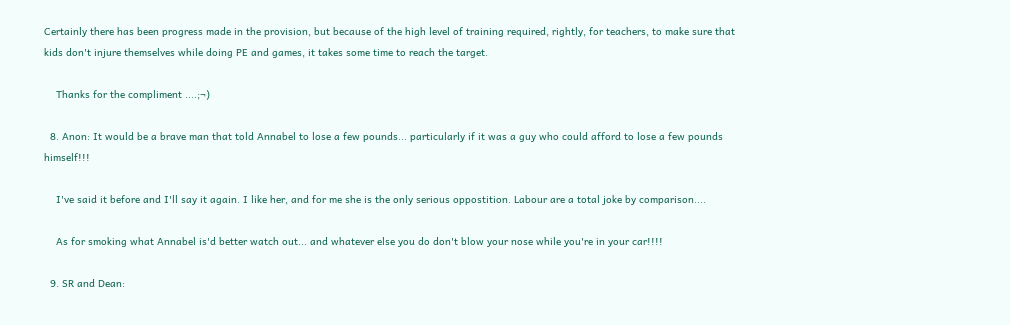Certainly there has been progress made in the provision, but because of the high level of training required, rightly, for teachers, to make sure that kids don't injure themselves while doing PE and games, it takes some time to reach the target.

    Thanks for the compliment ....;¬)

  8. Anon: It would be a brave man that told Annabel to lose a few pounds... particularly if it was a guy who could afford to lose a few pounds himself!!!

    I've said it before and I'll say it again. I like her, and for me she is the only serious oppostition. Labour are a total joke by comparison....

    As for smoking what Annabel is'd better watch out... and whatever else you do don't blow your nose while you're in your car!!!!

  9. SR and Dean: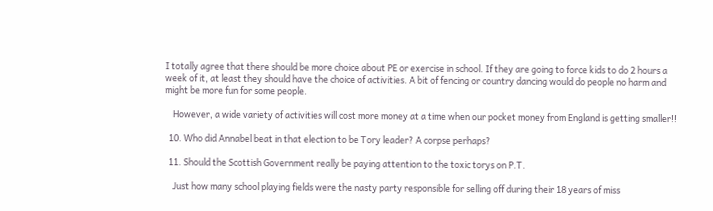I totally agree that there should be more choice about PE or exercise in school. If they are going to force kids to do 2 hours a week of it, at least they should have the choice of activities. A bit of fencing or country dancing would do people no harm and might be more fun for some people.

    However, a wide variety of activities will cost more money at a time when our pocket money from England is getting smaller!!

  10. Who did Annabel beat in that election to be Tory leader? A corpse perhaps?

  11. Should the Scottish Government really be paying attention to the toxic torys on P.T.

    Just how many school playing fields were the nasty party responsible for selling off during their 18 years of miss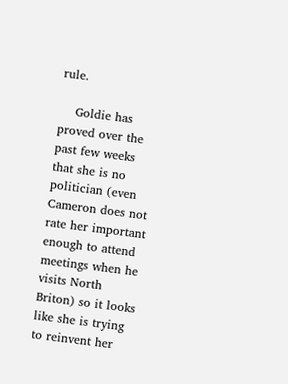rule.

    Goldie has proved over the past few weeks that she is no politician (even Cameron does not rate her important enough to attend meetings when he visits North Briton) so it looks like she is trying to reinvent her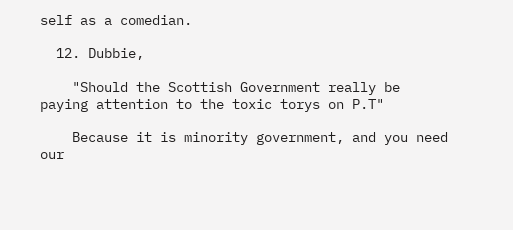self as a comedian.

  12. Dubbie,

    "Should the Scottish Government really be paying attention to the toxic torys on P.T"

    Because it is minority government, and you need our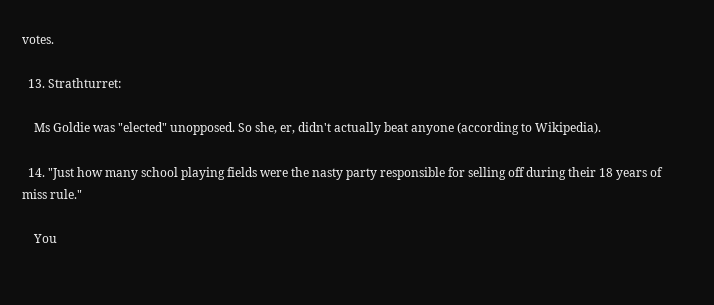votes.

  13. Strathturret:

    Ms Goldie was "elected" unopposed. So she, er, didn't actually beat anyone (according to Wikipedia).

  14. "Just how many school playing fields were the nasty party responsible for selling off during their 18 years of miss rule."

    You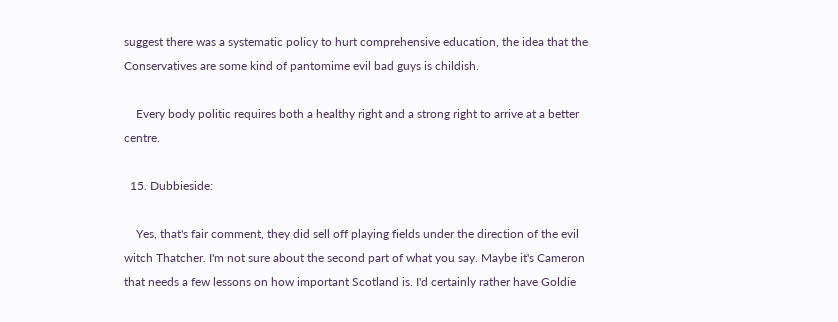suggest there was a systematic policy to hurt comprehensive education, the idea that the Conservatives are some kind of pantomime evil bad guys is childish.

    Every body politic requires both a healthy right and a strong right to arrive at a better centre.

  15. Dubbieside:

    Yes, that's fair comment, they did sell off playing fields under the direction of the evil witch Thatcher. I'm not sure about the second part of what you say. Maybe it's Cameron that needs a few lessons on how important Scotland is. I'd certainly rather have Goldie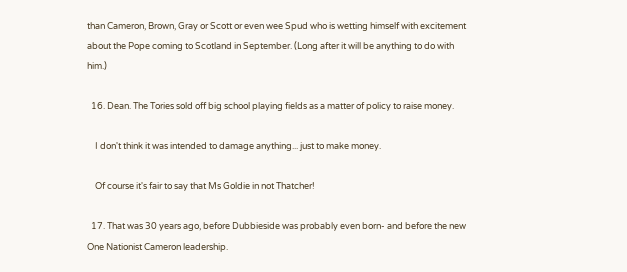than Cameron, Brown, Gray or Scott or even wee Spud who is wetting himself with excitement about the Pope coming to Scotland in September. (Long after it will be anything to do with him.)

  16. Dean. The Tories sold off big school playing fields as a matter of policy to raise money.

    I don't think it was intended to damage anything... just to make money.

    Of course it's fair to say that Ms Goldie in not Thatcher!

  17. That was 30 years ago, before Dubbieside was probably even born- and before the new One Nationist Cameron leadership.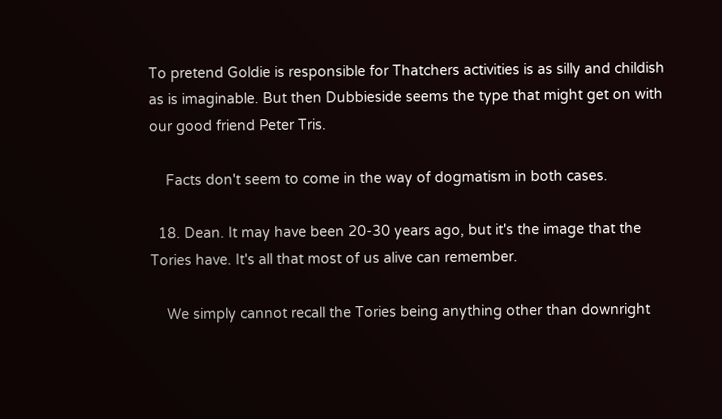To pretend Goldie is responsible for Thatchers activities is as silly and childish as is imaginable. But then Dubbieside seems the type that might get on with our good friend Peter Tris.

    Facts don't seem to come in the way of dogmatism in both cases.

  18. Dean. It may have been 20-30 years ago, but it's the image that the Tories have. It's all that most of us alive can remember.

    We simply cannot recall the Tories being anything other than downright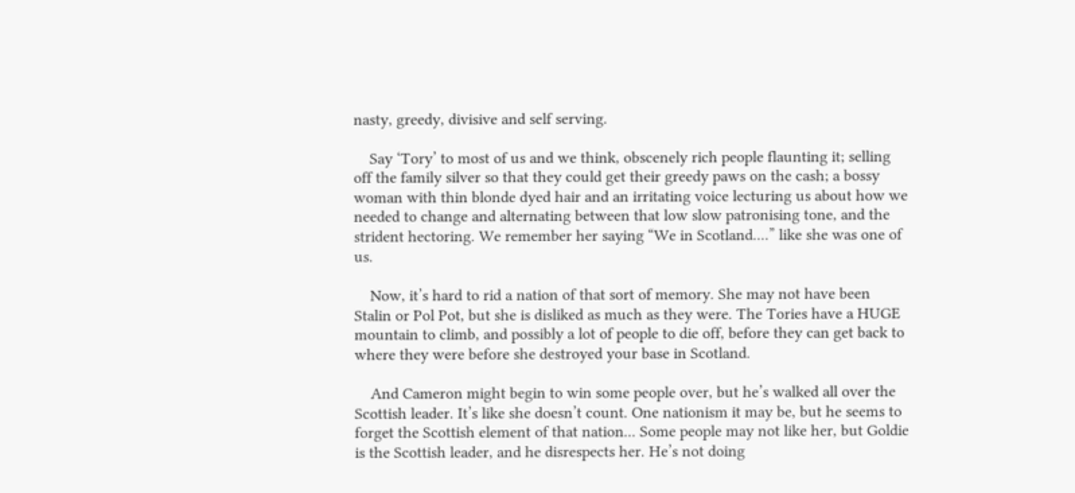nasty, greedy, divisive and self serving.

    Say ‘Tory’ to most of us and we think, obscenely rich people flaunting it; selling off the family silver so that they could get their greedy paws on the cash; a bossy woman with thin blonde dyed hair and an irritating voice lecturing us about how we needed to change and alternating between that low slow patronising tone, and the strident hectoring. We remember her saying “We in Scotland....” like she was one of us.

    Now, it’s hard to rid a nation of that sort of memory. She may not have been Stalin or Pol Pot, but she is disliked as much as they were. The Tories have a HUGE mountain to climb, and possibly a lot of people to die off, before they can get back to where they were before she destroyed your base in Scotland.

    And Cameron might begin to win some people over, but he’s walked all over the Scottish leader. It’s like she doesn’t count. One nationism it may be, but he seems to forget the Scottish element of that nation... Some people may not like her, but Goldie is the Scottish leader, and he disrespects her. He’s not doing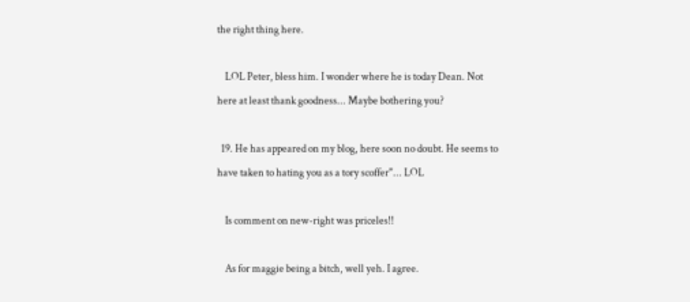the right thing here.

    LOL Peter, bless him. I wonder where he is today Dean. Not here at least thank goodness... Maybe bothering you?

  19. He has appeared on my blog, here soon no doubt. He seems to have taken to hating you as a tory scoffer"... LOL

    Is comment on new-right was priceles!!

    As for maggie being a bitch, well yeh. I agree.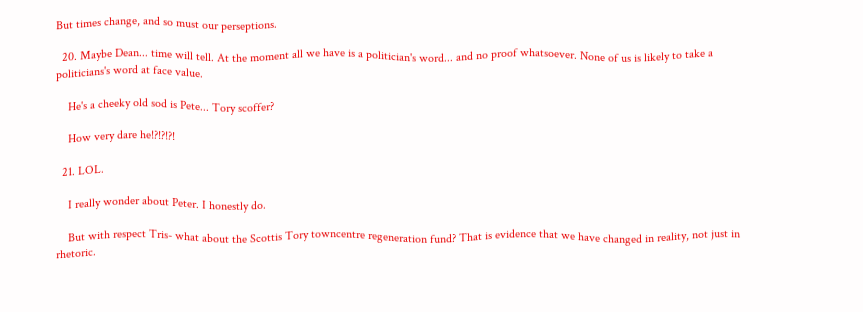But times change, and so must our perseptions.

  20. Maybe Dean... time will tell. At the moment all we have is a politician's word... and no proof whatsoever. None of us is likely to take a politicians's word at face value.

    He's a cheeky old sod is Pete... Tory scoffer?

    How very dare he!?!?!?!

  21. LOL.

    I really wonder about Peter. I honestly do.

    But with respect Tris- what about the Scottis Tory towncentre regeneration fund? That is evidence that we have changed in reality, not just in rhetoric.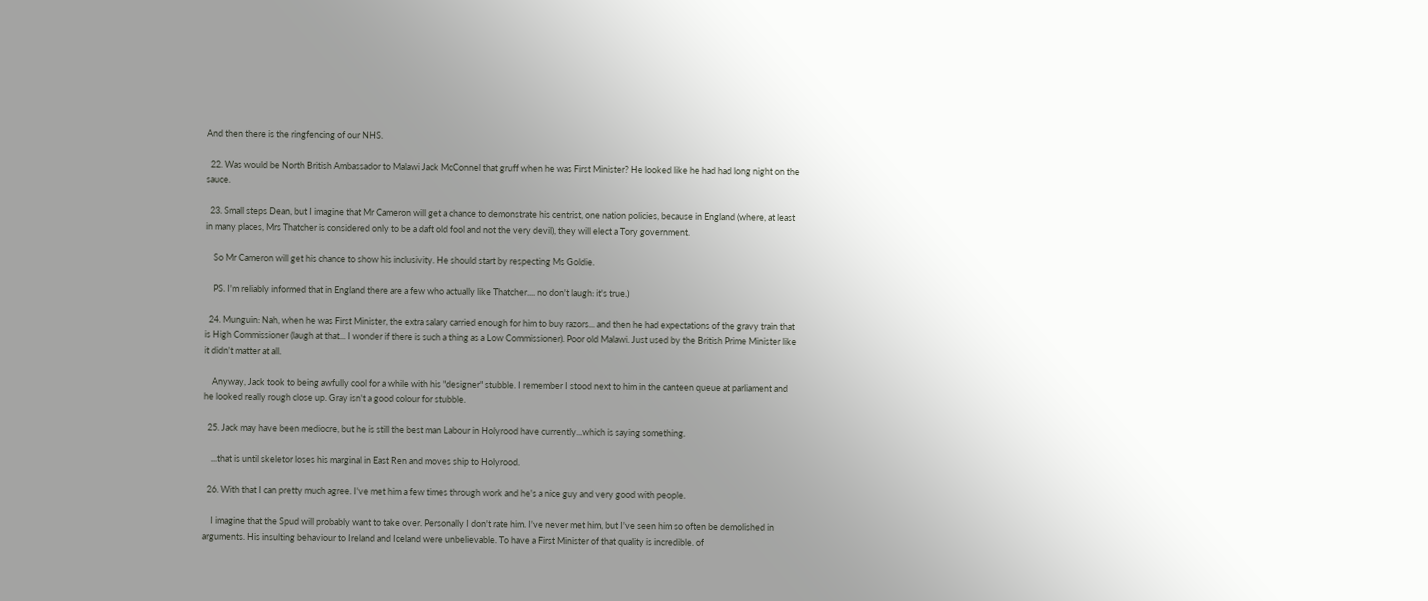And then there is the ringfencing of our NHS.

  22. Was would be North British Ambassador to Malawi Jack McConnel that gruff when he was First Minister? He looked like he had had long night on the sauce.

  23. Small steps Dean, but I imagine that Mr Cameron will get a chance to demonstrate his centrist, one nation policies, because in England (where, at least in many places, Mrs Thatcher is considered only to be a daft old fool and not the very devil), they will elect a Tory government.

    So Mr Cameron will get his chance to show his inclusivity. He should start by respecting Ms Goldie.

    PS. I'm reliably informed that in England there are a few who actually like Thatcher.... no don't laugh: it's true.)

  24. Munguin: Nah, when he was First Minister, the extra salary carried enough for him to buy razors... and then he had expectations of the gravy train that is High Commissioner (laugh at that... I wonder if there is such a thing as a Low Commissioner). Poor old Malawi. Just used by the British Prime Minister like it didn't matter at all.

    Anyway, Jack took to being awfully cool for a while with his "designer" stubble. I remember I stood next to him in the canteen queue at parliament and he looked really rough close up. Gray isn't a good colour for stubble.

  25. Jack may have been mediocre, but he is still the best man Labour in Holyrood have currently...which is saying something.

    ...that is until skeletor loses his marginal in East Ren and moves ship to Holyrood.

  26. With that I can pretty much agree. I've met him a few times through work and he's a nice guy and very good with people.

    I imagine that the Spud will probably want to take over. Personally I don't rate him. I've never met him, but I've seen him so often be demolished in arguments. His insulting behaviour to Ireland and Iceland were unbelievable. To have a First Minister of that quality is incredible. of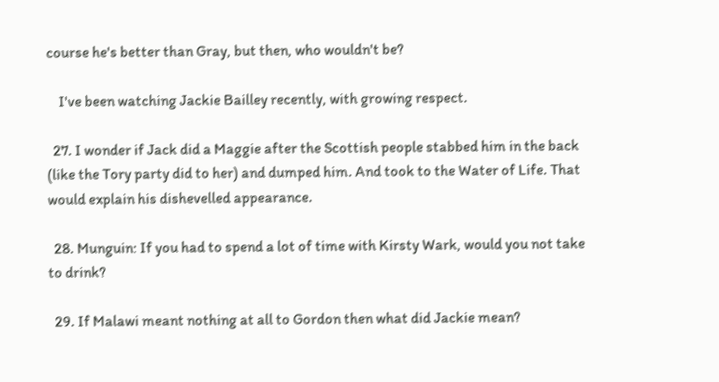course he's better than Gray, but then, who wouldn't be?

    I've been watching Jackie Bailley recently, with growing respect.

  27. I wonder if Jack did a Maggie after the Scottish people stabbed him in the back (like the Tory party did to her) and dumped him. And took to the Water of Life. That would explain his dishevelled appearance.

  28. Munguin: If you had to spend a lot of time with Kirsty Wark, would you not take to drink?

  29. If Malawi meant nothing at all to Gordon then what did Jackie mean?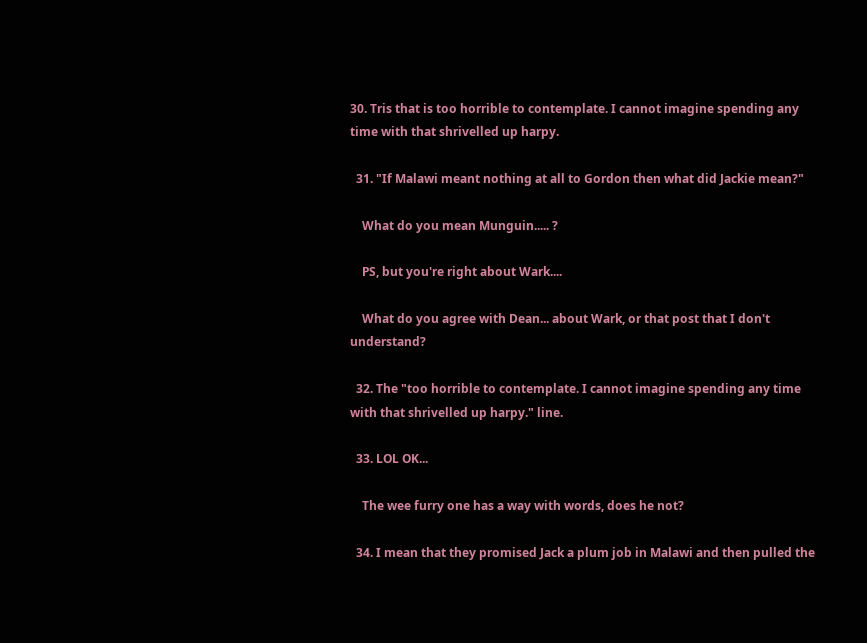30. Tris that is too horrible to contemplate. I cannot imagine spending any time with that shrivelled up harpy.

  31. "If Malawi meant nothing at all to Gordon then what did Jackie mean?"

    What do you mean Munguin..... ?

    PS, but you're right about Wark....

    What do you agree with Dean... about Wark, or that post that I don't understand?

  32. The "too horrible to contemplate. I cannot imagine spending any time with that shrivelled up harpy." line.

  33. LOL OK...

    The wee furry one has a way with words, does he not?

  34. I mean that they promised Jack a plum job in Malawi and then pulled the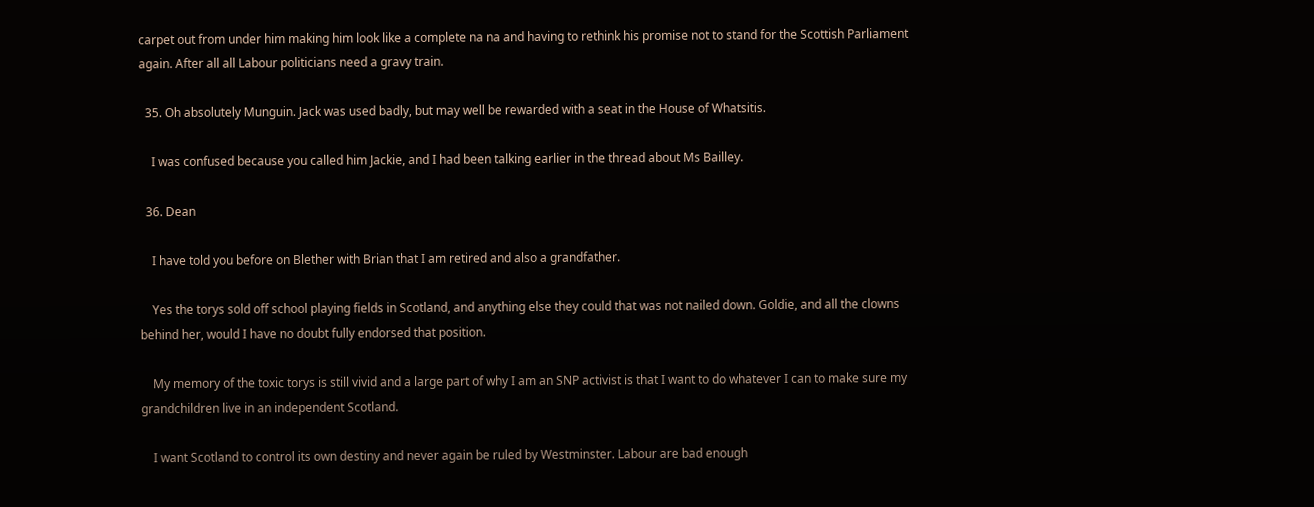carpet out from under him making him look like a complete na na and having to rethink his promise not to stand for the Scottish Parliament again. After all all Labour politicians need a gravy train.

  35. Oh absolutely Munguin. Jack was used badly, but may well be rewarded with a seat in the House of Whatsitis.

    I was confused because you called him Jackie, and I had been talking earlier in the thread about Ms Bailley.

  36. Dean

    I have told you before on Blether with Brian that I am retired and also a grandfather.

    Yes the torys sold off school playing fields in Scotland, and anything else they could that was not nailed down. Goldie, and all the clowns behind her, would I have no doubt fully endorsed that position.

    My memory of the toxic torys is still vivid and a large part of why I am an SNP activist is that I want to do whatever I can to make sure my grandchildren live in an independent Scotland.

    I want Scotland to control its own destiny and never again be ruled by Westminster. Labour are bad enough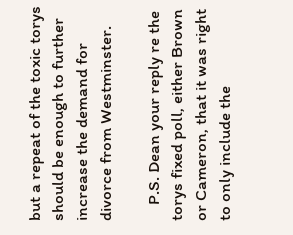but a repeat of the toxic torys should be enough to further increase the demand for divorce from Westminster.

    P.S. Dean your reply re the torys fixed poll, either Brown or Cameron, that it was right to only include the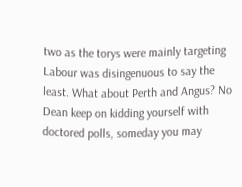two as the torys were mainly targeting Labour was disingenuous to say the least. What about Perth and Angus? No Dean keep on kidding yourself with doctored polls, someday you may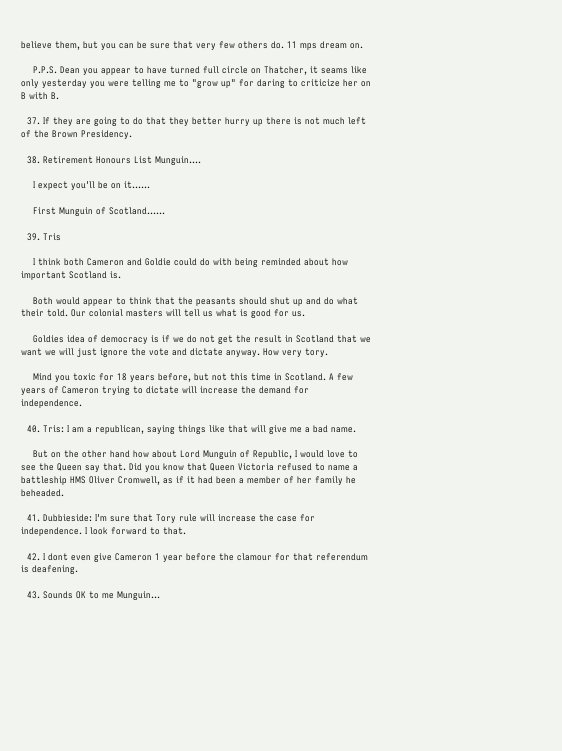believe them, but you can be sure that very few others do. 11 mps dream on.

    P.P.S. Dean you appear to have turned full circle on Thatcher, it seams like only yesterday you were telling me to "grow up" for daring to criticize her on B with B.

  37. If they are going to do that they better hurry up there is not much left of the Brown Presidency.

  38. Retirement Honours List Munguin....

    I expect you'll be on it......

    First Munguin of Scotland......

  39. Tris

    I think both Cameron and Goldie could do with being reminded about how important Scotland is.

    Both would appear to think that the peasants should shut up and do what their told. Our colonial masters will tell us what is good for us.

    Goldies idea of democracy is if we do not get the result in Scotland that we want we will just ignore the vote and dictate anyway. How very tory.

    Mind you toxic for 18 years before, but not this time in Scotland. A few years of Cameron trying to dictate will increase the demand for independence.

  40. Tris: I am a republican, saying things like that will give me a bad name.

    But on the other hand how about Lord Munguin of Republic, I would love to see the Queen say that. Did you know that Queen Victoria refused to name a battleship HMS Oliver Cromwell, as if it had been a member of her family he beheaded.

  41. Dubbieside: I'm sure that Tory rule will increase the case for independence. I look forward to that.

  42. I dont even give Cameron 1 year before the clamour for that referendum is deafening.

  43. Sounds OK to me Munguin...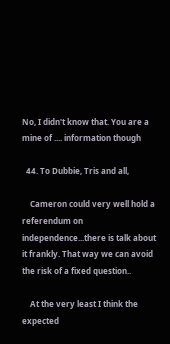No, I didn't know that. You are a mine of .... information though

  44. To Dubbie, Tris and all,

    Cameron could very well hold a referendum on independence...there is talk about it frankly. That way we can avoid the risk of a fixed question..

    At the very least I think the expected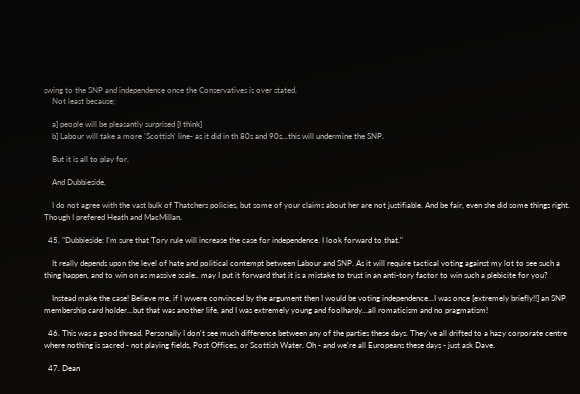swing to the SNP and independence once the Conservatives is over stated.
    Not least because;

    a] people will be pleasantly surprised [I think]
    b] Labour will take a more 'Scottish' line- as it did in th 80s and 90s...this will undermine the SNP.

    But it is all to play for.

    And Dubbieside,

    I do not agree with the vast bulk of Thatchers policies, but some of your claims about her are not justifiable. And be fair, even she did some things right. Though I prefered Heath and MacMillan.

  45. "Dubbieside: I'm sure that Tory rule will increase the case for independence. I look forward to that."

    It really depends upon the level of hate and political contempt between Labour and SNP. As it will require tactical voting against my lot to see such a thing happen, and to win on as massive scale.. may I put it forward that it is a mistake to trust in an anti-tory factor to win such a plebicite for you?

    Instead make the case! Believe me, if I wwere convinced by the argument then I would be voting independence...I was once [extremely briefly!!] an SNP membership card holder...but that was another life, and I was extremely young and foolhardy...all romaticism and no pragmatism!

  46. This was a good thread. Personally I don't see much difference between any of the parties these days. They've all drifted to a hazy corporate centre where nothing is sacred - not playing fields, Post Offices, or Scottish Water. Oh - and we're all Europeans these days - just ask Dave.

  47. Dean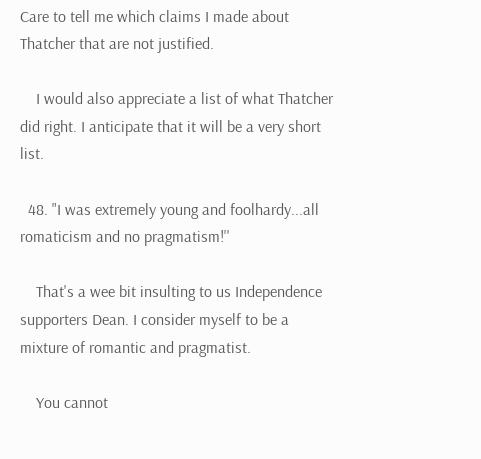Care to tell me which claims I made about Thatcher that are not justified.

    I would also appreciate a list of what Thatcher did right. I anticipate that it will be a very short list.

  48. "I was extremely young and foolhardy...all romaticism and no pragmatism!''

    That's a wee bit insulting to us Independence supporters Dean. I consider myself to be a mixture of romantic and pragmatist.

    You cannot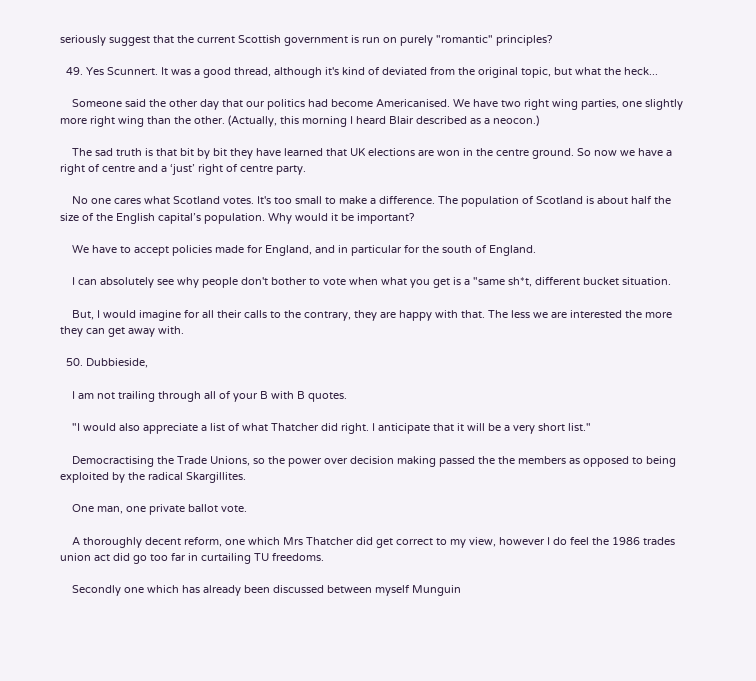seriously suggest that the current Scottish government is run on purely "romantic" principles?

  49. Yes Scunnert. It was a good thread, although it's kind of deviated from the original topic, but what the heck...

    Someone said the other day that our politics had become Americanised. We have two right wing parties, one slightly more right wing than the other. (Actually, this morning I heard Blair described as a neocon.)

    The sad truth is that bit by bit they have learned that UK elections are won in the centre ground. So now we have a right of centre and a ‘just’ right of centre party.

    No one cares what Scotland votes. It's too small to make a difference. The population of Scotland is about half the size of the English capital’s population. Why would it be important?

    We have to accept policies made for England, and in particular for the south of England.

    I can absolutely see why people don't bother to vote when what you get is a "same sh*t, different bucket situation.

    But, I would imagine for all their calls to the contrary, they are happy with that. The less we are interested the more they can get away with.

  50. Dubbieside,

    I am not trailing through all of your B with B quotes.

    "I would also appreciate a list of what Thatcher did right. I anticipate that it will be a very short list."

    Democractising the Trade Unions, so the power over decision making passed the the members as opposed to being exploited by the radical Skargillites.

    One man, one private ballot vote.

    A thoroughly decent reform, one which Mrs Thatcher did get correct to my view, however I do feel the 1986 trades union act did go too far in curtailing TU freedoms.

    Secondly one which has already been discussed between myself Munguin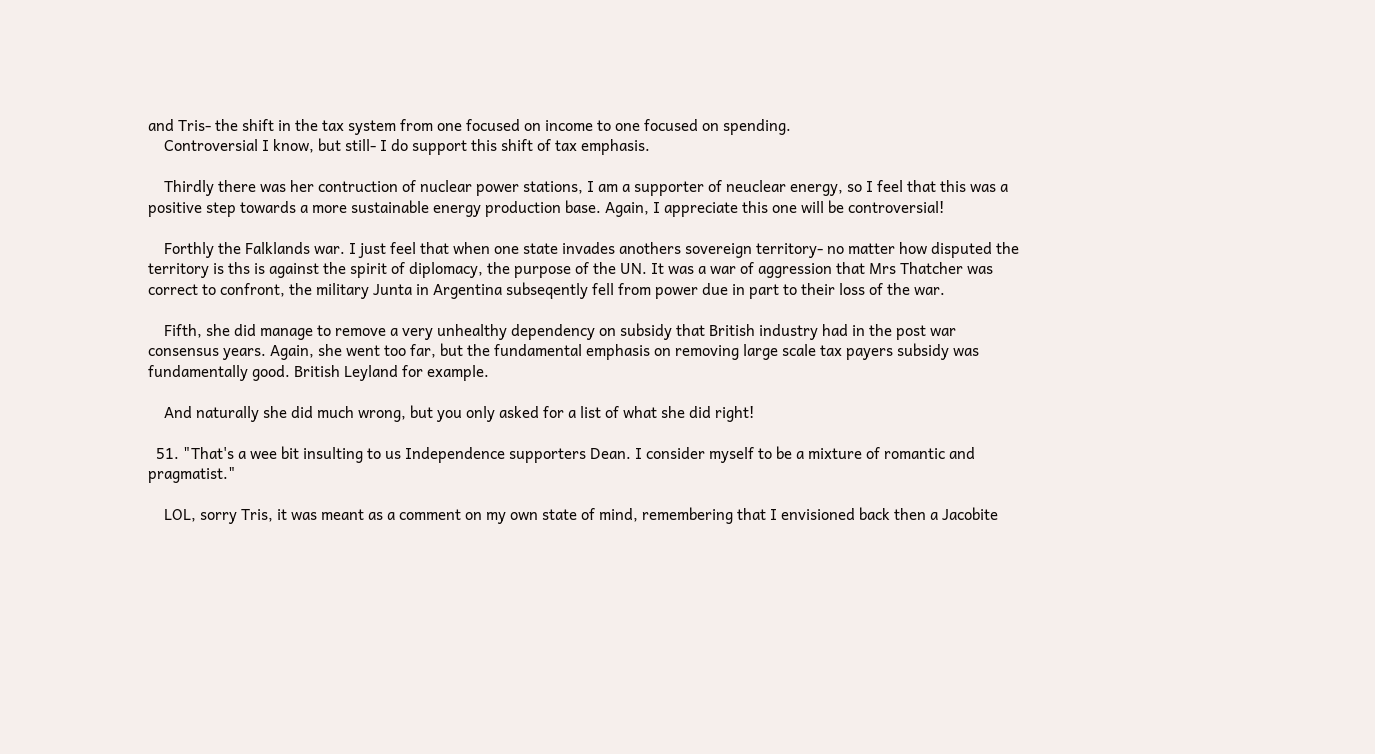and Tris- the shift in the tax system from one focused on income to one focused on spending.
    Controversial I know, but still- I do support this shift of tax emphasis.

    Thirdly there was her contruction of nuclear power stations, I am a supporter of neuclear energy, so I feel that this was a positive step towards a more sustainable energy production base. Again, I appreciate this one will be controversial!

    Forthly the Falklands war. I just feel that when one state invades anothers sovereign territory- no matter how disputed the territory is ths is against the spirit of diplomacy, the purpose of the UN. It was a war of aggression that Mrs Thatcher was correct to confront, the military Junta in Argentina subseqently fell from power due in part to their loss of the war.

    Fifth, she did manage to remove a very unhealthy dependency on subsidy that British industry had in the post war consensus years. Again, she went too far, but the fundamental emphasis on removing large scale tax payers subsidy was fundamentally good. British Leyland for example.

    And naturally she did much wrong, but you only asked for a list of what she did right!

  51. "That's a wee bit insulting to us Independence supporters Dean. I consider myself to be a mixture of romantic and pragmatist."

    LOL, sorry Tris, it was meant as a comment on my own state of mind, remembering that I envisioned back then a Jacobite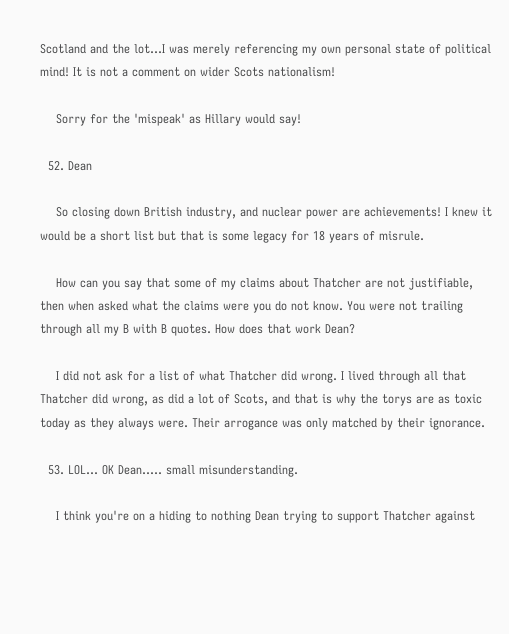Scotland and the lot...I was merely referencing my own personal state of political mind! It is not a comment on wider Scots nationalism!

    Sorry for the 'mispeak' as Hillary would say!

  52. Dean

    So closing down British industry, and nuclear power are achievements! I knew it would be a short list but that is some legacy for 18 years of misrule.

    How can you say that some of my claims about Thatcher are not justifiable, then when asked what the claims were you do not know. You were not trailing through all my B with B quotes. How does that work Dean?

    I did not ask for a list of what Thatcher did wrong. I lived through all that Thatcher did wrong, as did a lot of Scots, and that is why the torys are as toxic today as they always were. Their arrogance was only matched by their ignorance.

  53. LOL... OK Dean..... small misunderstanding.

    I think you're on a hiding to nothing Dean trying to support Thatcher against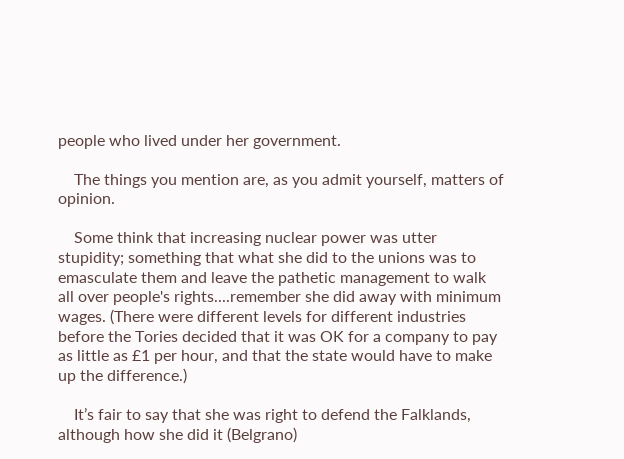people who lived under her government.

    The things you mention are, as you admit yourself, matters of opinion.

    Some think that increasing nuclear power was utter stupidity; something that what she did to the unions was to emasculate them and leave the pathetic management to walk all over people's rights....remember she did away with minimum wages. (There were different levels for different industries before the Tories decided that it was OK for a company to pay as little as £1 per hour, and that the state would have to make up the difference.)

    It’s fair to say that she was right to defend the Falklands, although how she did it (Belgrano)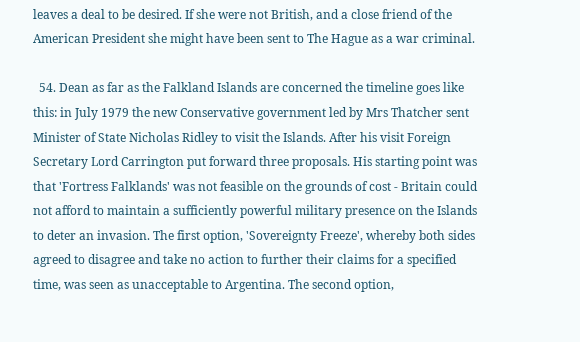leaves a deal to be desired. If she were not British, and a close friend of the American President she might have been sent to The Hague as a war criminal.

  54. Dean as far as the Falkland Islands are concerned the timeline goes like this: in July 1979 the new Conservative government led by Mrs Thatcher sent Minister of State Nicholas Ridley to visit the Islands. After his visit Foreign Secretary Lord Carrington put forward three proposals. His starting point was that 'Fortress Falklands' was not feasible on the grounds of cost - Britain could not afford to maintain a sufficiently powerful military presence on the Islands to deter an invasion. The first option, 'Sovereignty Freeze', whereby both sides agreed to disagree and take no action to further their claims for a specified time, was seen as unacceptable to Argentina. The second option,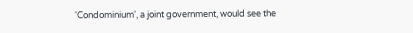'Condominium', a joint government, would see the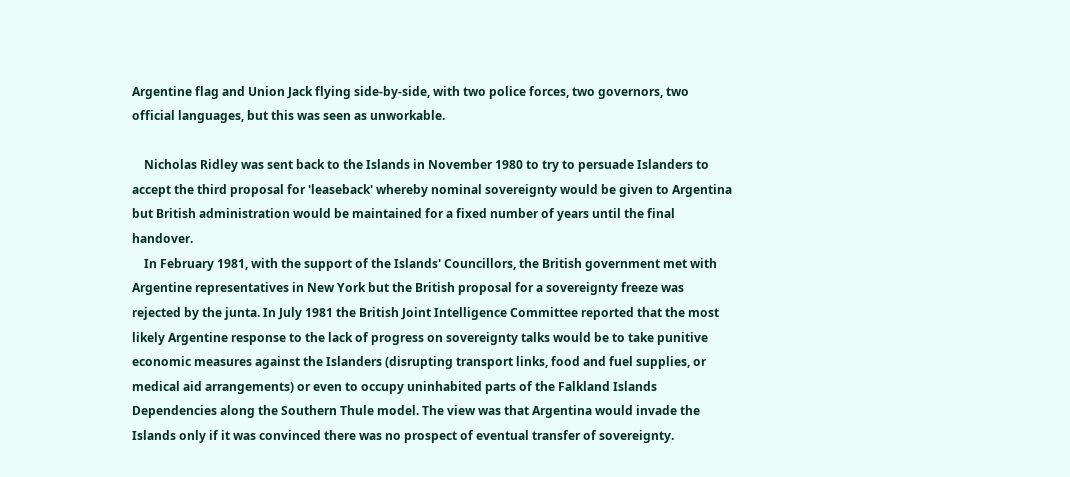Argentine flag and Union Jack flying side-by-side, with two police forces, two governors, two official languages, but this was seen as unworkable.

    Nicholas Ridley was sent back to the Islands in November 1980 to try to persuade Islanders to accept the third proposal for 'leaseback' whereby nominal sovereignty would be given to Argentina but British administration would be maintained for a fixed number of years until the final handover.
    In February 1981, with the support of the Islands' Councillors, the British government met with Argentine representatives in New York but the British proposal for a sovereignty freeze was rejected by the junta. In July 1981 the British Joint Intelligence Committee reported that the most likely Argentine response to the lack of progress on sovereignty talks would be to take punitive economic measures against the Islanders (disrupting transport links, food and fuel supplies, or medical aid arrangements) or even to occupy uninhabited parts of the Falkland Islands Dependencies along the Southern Thule model. The view was that Argentina would invade the Islands only if it was convinced there was no prospect of eventual transfer of sovereignty.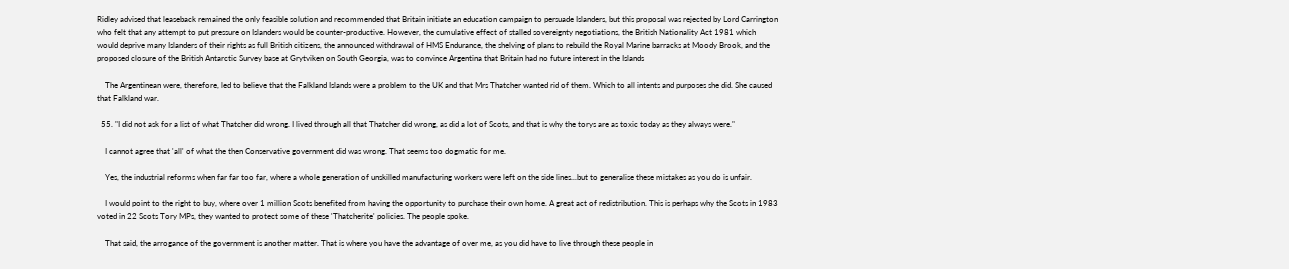Ridley advised that leaseback remained the only feasible solution and recommended that Britain initiate an education campaign to persuade Islanders, but this proposal was rejected by Lord Carrington who felt that any attempt to put pressure on Islanders would be counter-productive. However, the cumulative effect of stalled sovereignty negotiations, the British Nationality Act 1981 which would deprive many Islanders of their rights as full British citizens, the announced withdrawal of HMS Endurance, the shelving of plans to rebuild the Royal Marine barracks at Moody Brook, and the proposed closure of the British Antarctic Survey base at Grytviken on South Georgia, was to convince Argentina that Britain had no future interest in the Islands

    The Argentinean were, therefore, led to believe that the Falkland Islands were a problem to the UK and that Mrs Thatcher wanted rid of them. Which to all intents and purposes she did. She caused that Falkland war.

  55. "I did not ask for a list of what Thatcher did wrong. I lived through all that Thatcher did wrong, as did a lot of Scots, and that is why the torys are as toxic today as they always were."

    I cannot agree that 'all' of what the then Conservative government did was wrong. That seems too dogmatic for me.

    Yes, the industrial reforms when far far too far, where a whole generation of unskilled manufacturing workers were left on the side lines...but to generalise these mistakes as you do is unfair.

    I would point to the right to buy, where over 1 million Scots benefited from having the opportunity to purchase their own home. A great act of redistribution. This is perhaps why the Scots in 1983 voted in 22 Scots Tory MPs, they wanted to protect some of these 'Thatcherite' policies. The people spoke.

    That said, the arrogance of the government is another matter. That is where you have the advantage of over me, as you did have to live through these people in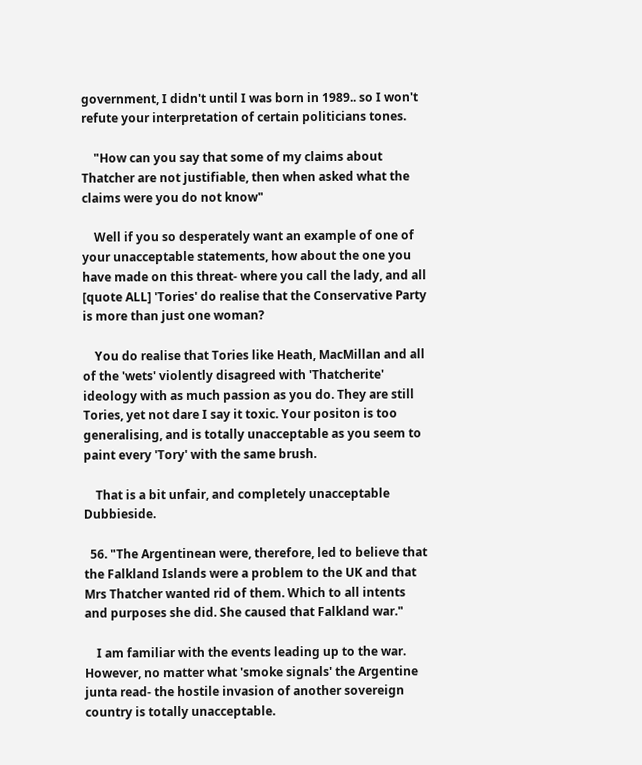government, I didn't until I was born in 1989.. so I won't refute your interpretation of certain politicians tones.

    "How can you say that some of my claims about Thatcher are not justifiable, then when asked what the claims were you do not know"

    Well if you so desperately want an example of one of your unacceptable statements, how about the one you have made on this threat- where you call the lady, and all [quote ALL] 'Tories' do realise that the Conservative Party is more than just one woman?

    You do realise that Tories like Heath, MacMillan and all of the 'wets' violently disagreed with 'Thatcherite' ideology with as much passion as you do. They are still Tories, yet not dare I say it toxic. Your positon is too generalising, and is totally unacceptable as you seem to paint every 'Tory' with the same brush.

    That is a bit unfair, and completely unacceptable Dubbieside.

  56. "The Argentinean were, therefore, led to believe that the Falkland Islands were a problem to the UK and that Mrs Thatcher wanted rid of them. Which to all intents and purposes she did. She caused that Falkland war."

    I am familiar with the events leading up to the war. However, no matter what 'smoke signals' the Argentine junta read- the hostile invasion of another sovereign country is totally unacceptable.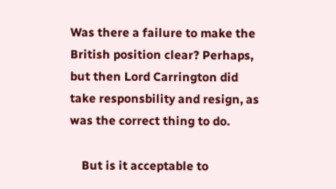Was there a failure to make the British position clear? Perhaps, but then Lord Carrington did take responsbility and resign, as was the correct thing to do.

    But is it acceptable to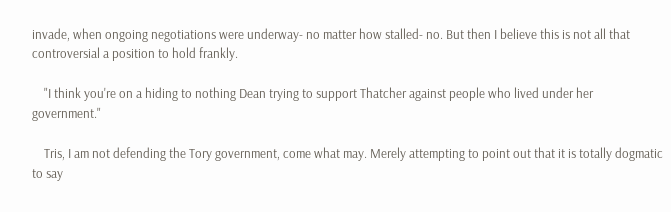invade, when ongoing negotiations were underway- no matter how stalled- no. But then I believe this is not all that controversial a position to hold frankly.

    "I think you're on a hiding to nothing Dean trying to support Thatcher against people who lived under her government."

    Tris, I am not defending the Tory government, come what may. Merely attempting to point out that it is totally dogmatic to say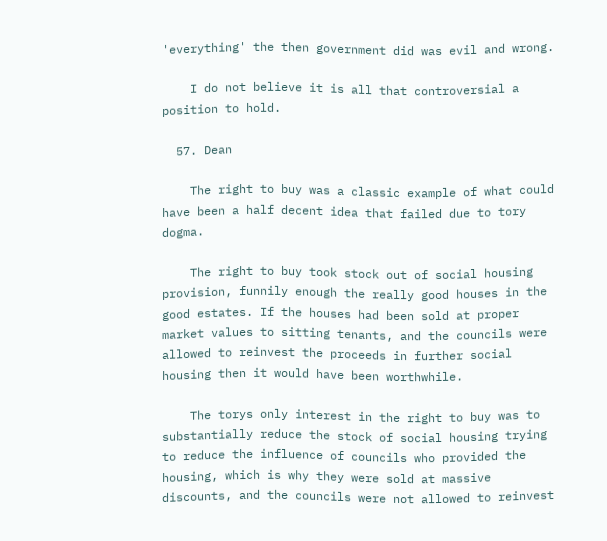'everything' the then government did was evil and wrong.

    I do not believe it is all that controversial a position to hold.

  57. Dean

    The right to buy was a classic example of what could have been a half decent idea that failed due to tory dogma.

    The right to buy took stock out of social housing provision, funnily enough the really good houses in the good estates. If the houses had been sold at proper market values to sitting tenants, and the councils were allowed to reinvest the proceeds in further social housing then it would have been worthwhile.

    The torys only interest in the right to buy was to substantially reduce the stock of social housing trying to reduce the influence of councils who provided the housing, which is why they were sold at massive discounts, and the councils were not allowed to reinvest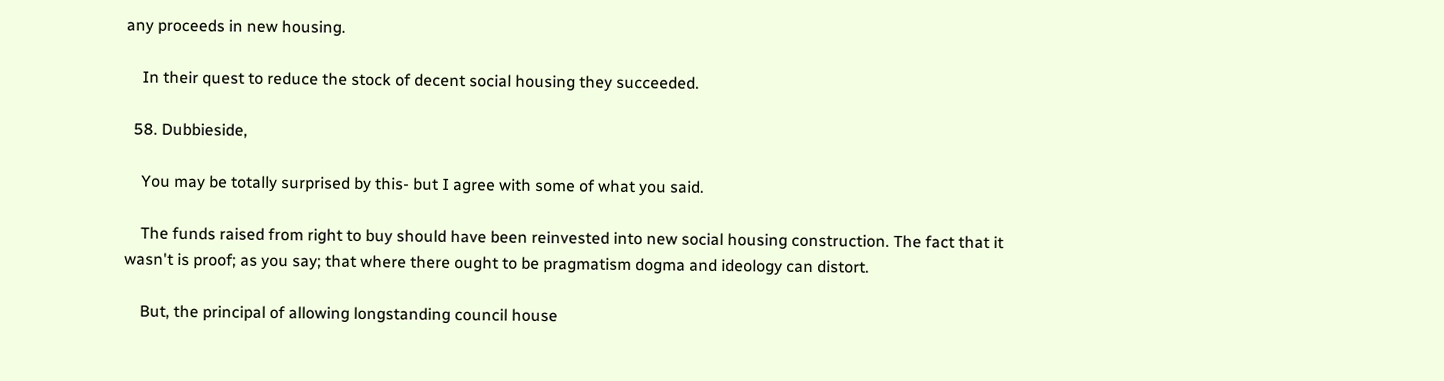any proceeds in new housing.

    In their quest to reduce the stock of decent social housing they succeeded.

  58. Dubbieside,

    You may be totally surprised by this- but I agree with some of what you said.

    The funds raised from right to buy should have been reinvested into new social housing construction. The fact that it wasn't is proof; as you say; that where there ought to be pragmatism dogma and ideology can distort.

    But, the principal of allowing longstanding council house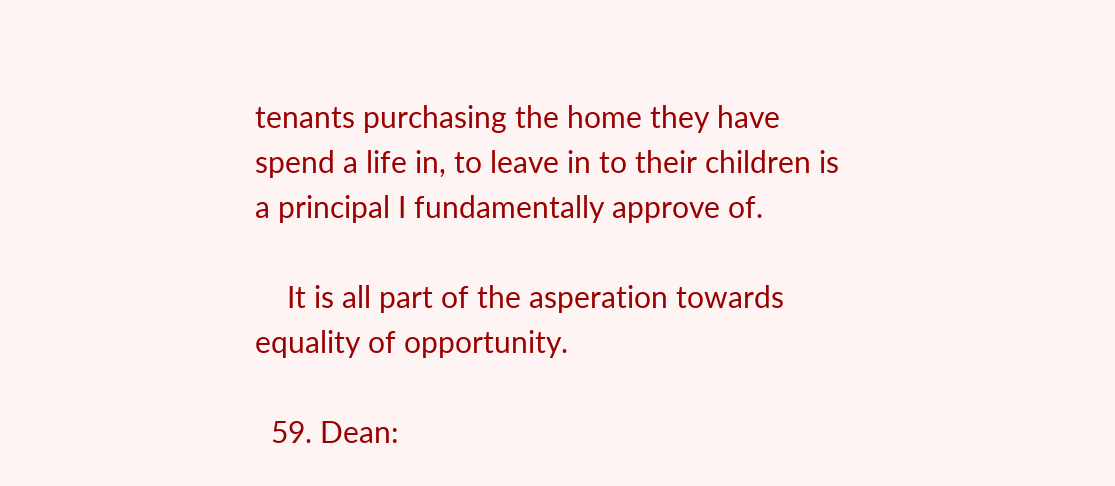tenants purchasing the home they have spend a life in, to leave in to their children is a principal I fundamentally approve of.

    It is all part of the asperation towards equality of opportunity.

  59. Dean: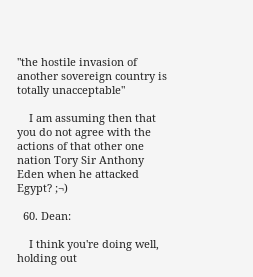"the hostile invasion of another sovereign country is totally unacceptable"

    I am assuming then that you do not agree with the actions of that other one nation Tory Sir Anthony Eden when he attacked Egypt? ;¬)

  60. Dean:

    I think you're doing well, holding out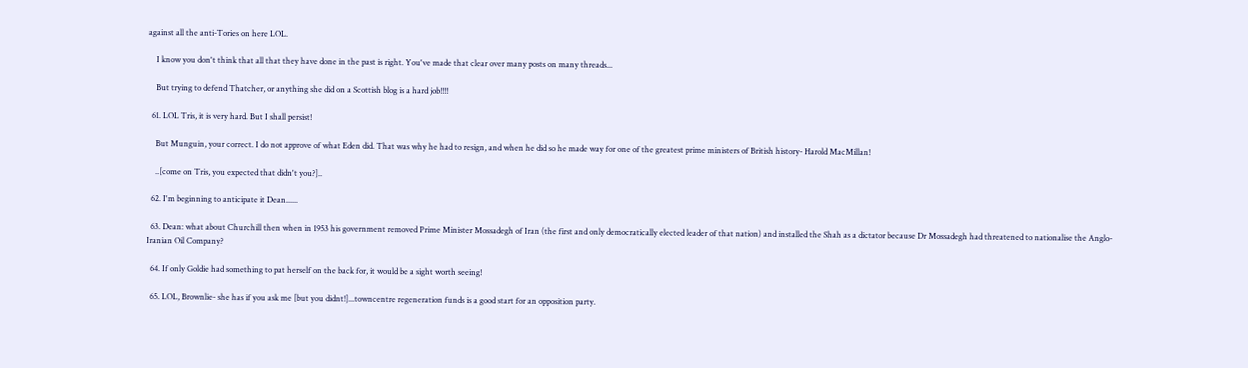against all the anti-Tories on here LOL.

    I know you don't think that all that they have done in the past is right. You've made that clear over many posts on many threads...

    But trying to defend Thatcher, or anything she did on a Scottish blog is a hard job!!!!

  61. LOL Tris, it is very hard. But I shall persist!

    But Munguin, your correct. I do not approve of what Eden did. That was why he had to resign, and when he did so he made way for one of the greatest prime ministers of British history- Harold MacMillan!

    ..[come on Tris, you expected that didn't you?]..

  62. I'm beginning to anticipate it Dean......

  63. Dean: what about Churchill then when in 1953 his government removed Prime Minister Mossadegh of Iran (the first and only democratically elected leader of that nation) and installed the Shah as a dictator because Dr Mossadegh had threatened to nationalise the Anglo-Iranian Oil Company?

  64. If only Goldie had something to pat herself on the back for, it would be a sight worth seeing!

  65. LOL, Brownlie- she has if you ask me [but you didnt!]...towncentre regeneration funds is a good start for an opposition party.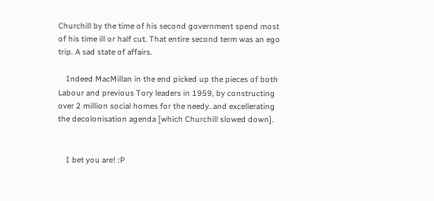Churchill by the time of his second government spend most of his time ill or half cut. That entire second term was an ego trip. A sad state of affairs.

    Indeed MacMillan in the end picked up the pieces of both Labour and previous Tory leaders in 1959, by constructing over 2 million social homes for the needy..and excellerating the decolonisation agenda [which Churchill slowed down].


    I bet you are! :P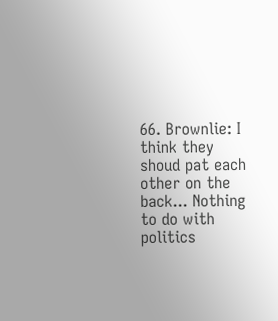66. Brownlie: I think they shoud pat each other on the back... Nothing to do with politics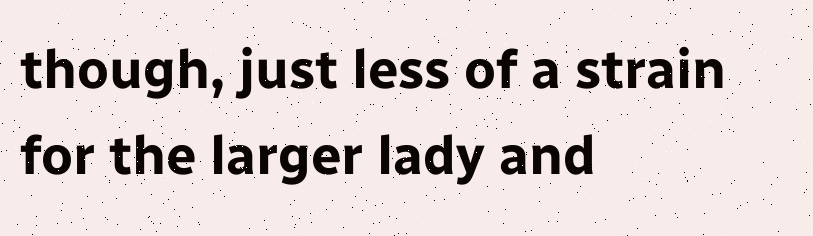though, just less of a strain for the larger lady and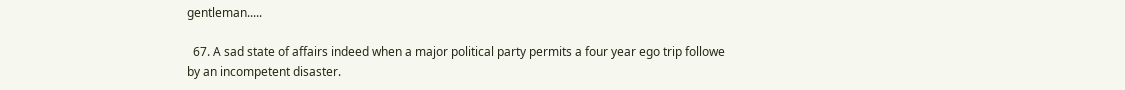gentleman.....

  67. A sad state of affairs indeed when a major political party permits a four year ego trip followe by an incompetent disaster.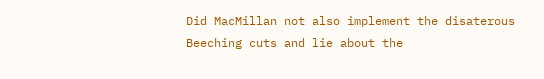Did MacMillan not also implement the disaterous Beeching cuts and lie about the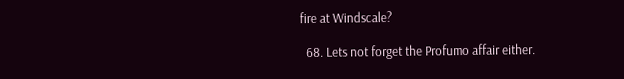fire at Windscale?

  68. Lets not forget the Profumo affair either.